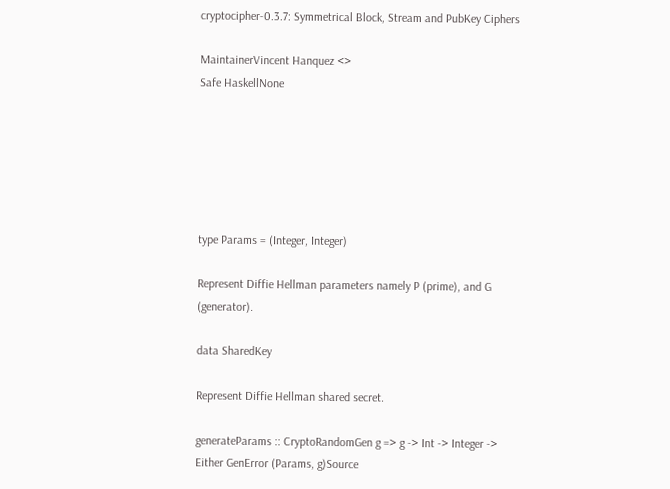cryptocipher-0.3.7: Symmetrical Block, Stream and PubKey Ciphers

MaintainerVincent Hanquez <>
Safe HaskellNone






type Params = (Integer, Integer)

Represent Diffie Hellman parameters namely P (prime), and G (generator).

data SharedKey

Represent Diffie Hellman shared secret.

generateParams :: CryptoRandomGen g => g -> Int -> Integer -> Either GenError (Params, g)Source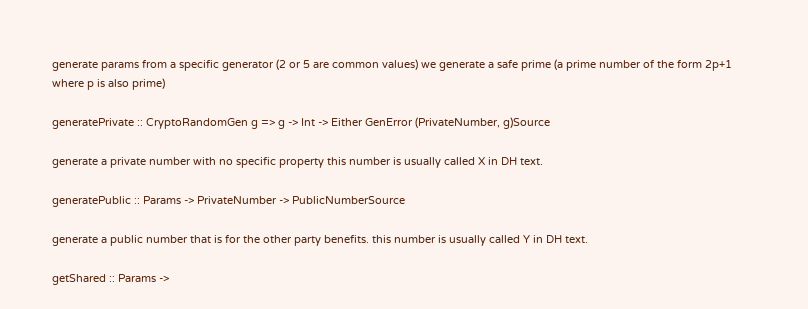generate params from a specific generator (2 or 5 are common values) we generate a safe prime (a prime number of the form 2p+1 where p is also prime)

generatePrivate :: CryptoRandomGen g => g -> Int -> Either GenError (PrivateNumber, g)Source

generate a private number with no specific property this number is usually called X in DH text.

generatePublic :: Params -> PrivateNumber -> PublicNumberSource

generate a public number that is for the other party benefits. this number is usually called Y in DH text.

getShared :: Params ->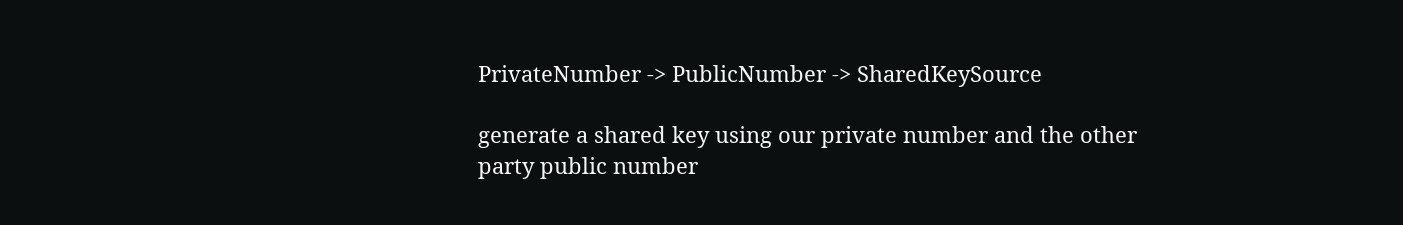PrivateNumber -> PublicNumber -> SharedKeySource

generate a shared key using our private number and the other party public number